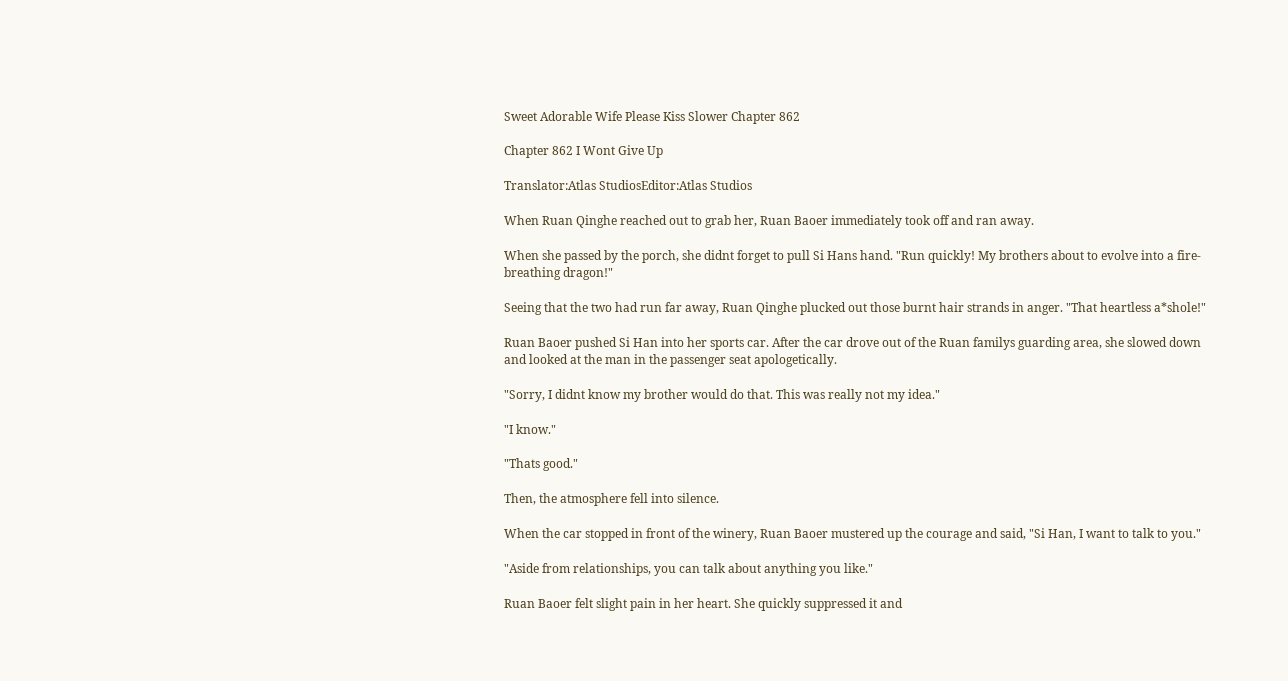Sweet Adorable Wife Please Kiss Slower Chapter 862

Chapter 862 I Wont Give Up

Translator:Atlas StudiosEditor:Atlas Studios

When Ruan Qinghe reached out to grab her, Ruan Baoer immediately took off and ran away.

When she passed by the porch, she didnt forget to pull Si Hans hand. "Run quickly! My brothers about to evolve into a fire-breathing dragon!"

Seeing that the two had run far away, Ruan Qinghe plucked out those burnt hair strands in anger. "That heartless a*shole!"

Ruan Baoer pushed Si Han into her sports car. After the car drove out of the Ruan familys guarding area, she slowed down and looked at the man in the passenger seat apologetically.

"Sorry, I didnt know my brother would do that. This was really not my idea."

"I know."

"Thats good."

Then, the atmosphere fell into silence.

When the car stopped in front of the winery, Ruan Baoer mustered up the courage and said, "Si Han, I want to talk to you."

"Aside from relationships, you can talk about anything you like."

Ruan Baoer felt slight pain in her heart. She quickly suppressed it and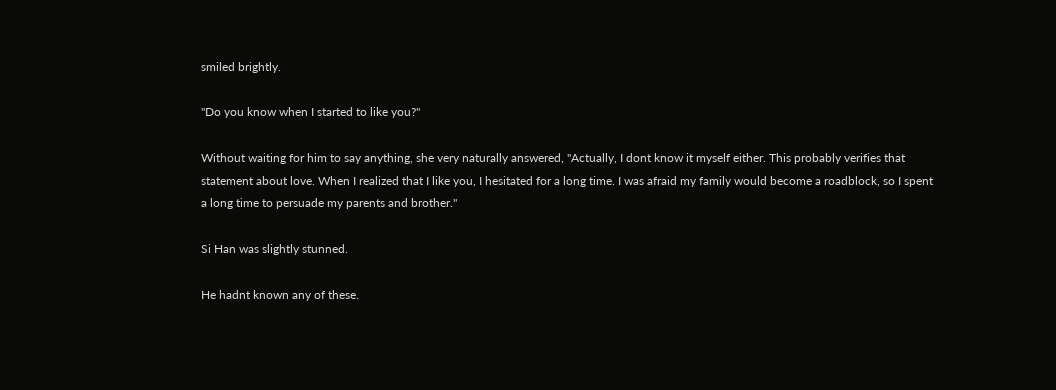smiled brightly.

"Do you know when I started to like you?"

Without waiting for him to say anything, she very naturally answered, "Actually, I dont know it myself either. This probably verifies that statement about love. When I realized that I like you, I hesitated for a long time. I was afraid my family would become a roadblock, so I spent a long time to persuade my parents and brother."

Si Han was slightly stunned.

He hadnt known any of these.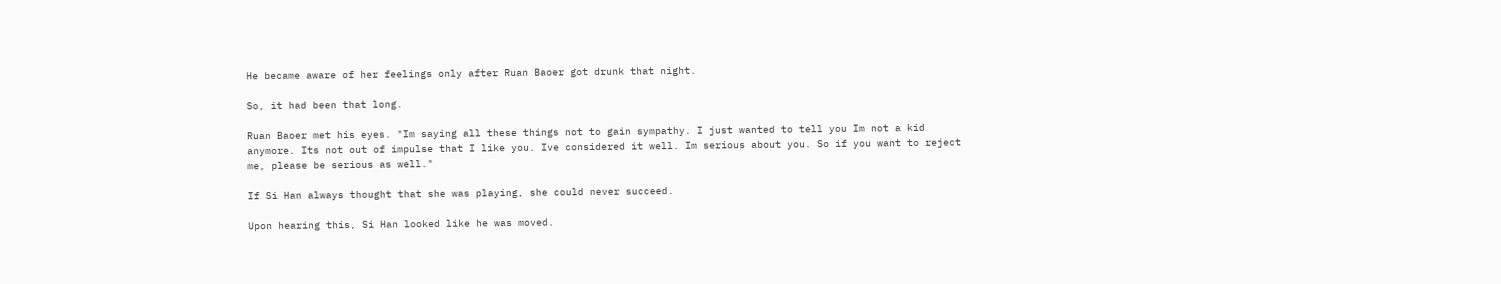He became aware of her feelings only after Ruan Baoer got drunk that night.

So, it had been that long.

Ruan Baoer met his eyes. "Im saying all these things not to gain sympathy. I just wanted to tell you Im not a kid anymore. Its not out of impulse that I like you. Ive considered it well. Im serious about you. So if you want to reject me, please be serious as well."

If Si Han always thought that she was playing, she could never succeed.

Upon hearing this, Si Han looked like he was moved.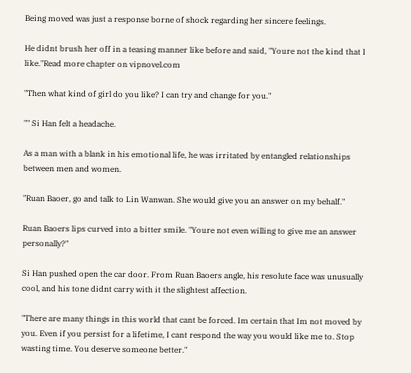Being moved was just a response borne of shock regarding her sincere feelings.

He didnt brush her off in a teasing manner like before and said, "Youre not the kind that I like."Read more chapter on vipnovel.com

"Then what kind of girl do you like? I can try and change for you."

"" Si Han felt a headache.

As a man with a blank in his emotional life, he was irritated by entangled relationships between men and women.

"Ruan Baoer, go and talk to Lin Wanwan. She would give you an answer on my behalf."

Ruan Baoers lips curved into a bitter smile. "Youre not even willing to give me an answer personally?"

Si Han pushed open the car door. From Ruan Baoers angle, his resolute face was unusually cool, and his tone didnt carry with it the slightest affection.

"There are many things in this world that cant be forced. Im certain that Im not moved by you. Even if you persist for a lifetime, I cant respond the way you would like me to. Stop wasting time. You deserve someone better."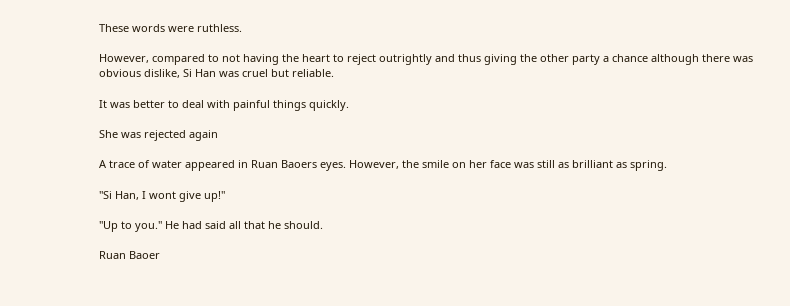These words were ruthless.

However, compared to not having the heart to reject outrightly and thus giving the other party a chance although there was obvious dislike, Si Han was cruel but reliable.

It was better to deal with painful things quickly.

She was rejected again

A trace of water appeared in Ruan Baoers eyes. However, the smile on her face was still as brilliant as spring.

"Si Han, I wont give up!"

"Up to you." He had said all that he should.

Ruan Baoer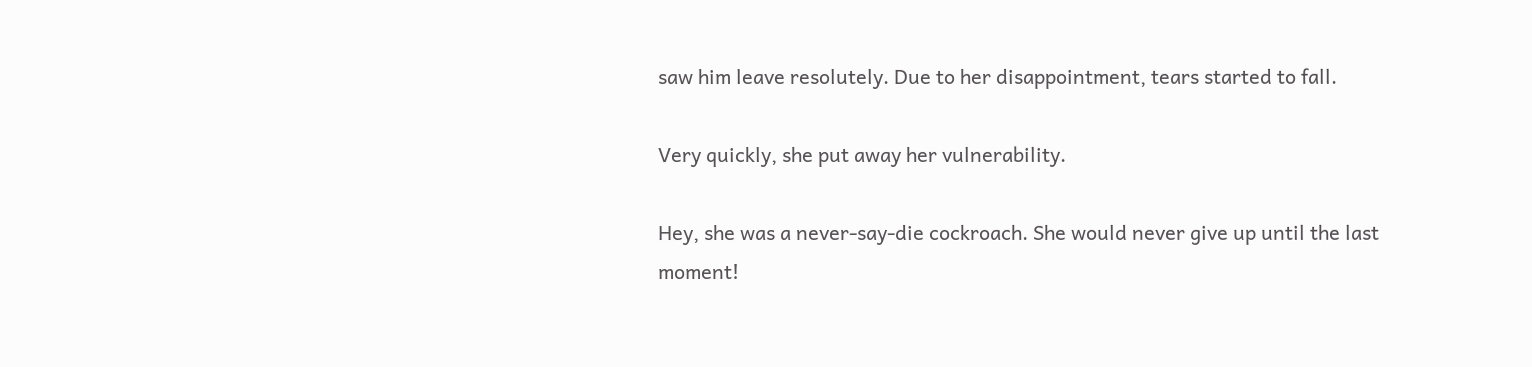saw him leave resolutely. Due to her disappointment, tears started to fall.

Very quickly, she put away her vulnerability.

Hey, she was a never-say-die cockroach. She would never give up until the last moment!